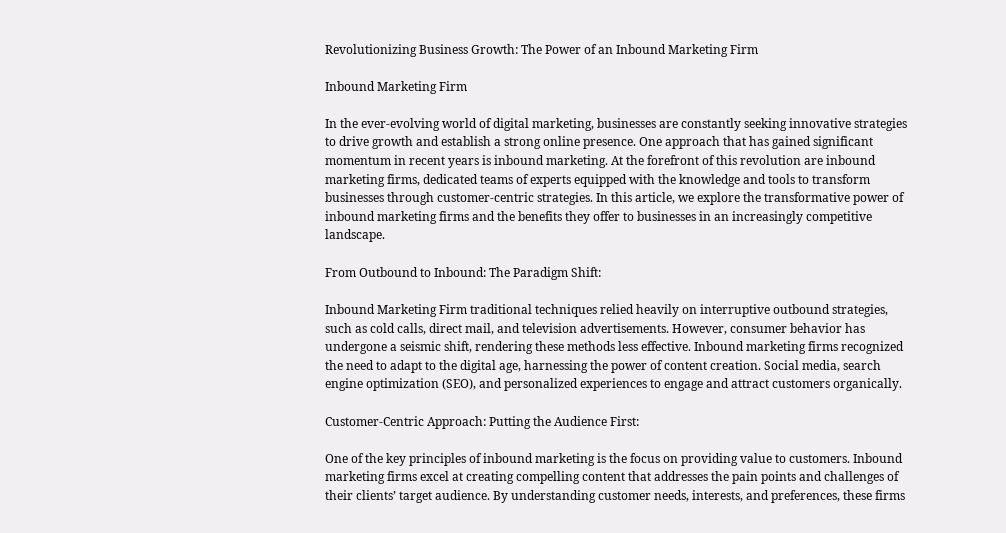Revolutionizing Business Growth: The Power of an Inbound Marketing Firm

Inbound Marketing Firm

In the ever-evolving world of digital marketing, businesses are constantly seeking innovative strategies to drive growth and establish a strong online presence. One approach that has gained significant momentum in recent years is inbound marketing. At the forefront of this revolution are inbound marketing firms, dedicated teams of experts equipped with the knowledge and tools to transform businesses through customer-centric strategies. In this article, we explore the transformative power of inbound marketing firms and the benefits they offer to businesses in an increasingly competitive landscape.

From Outbound to Inbound: The Paradigm Shift:

Inbound Marketing Firm traditional techniques relied heavily on interruptive outbound strategies, such as cold calls, direct mail, and television advertisements. However, consumer behavior has undergone a seismic shift, rendering these methods less effective. Inbound marketing firms recognized the need to adapt to the digital age, harnessing the power of content creation. Social media, search engine optimization (SEO), and personalized experiences to engage and attract customers organically.

Customer-Centric Approach: Putting the Audience First:

One of the key principles of inbound marketing is the focus on providing value to customers. Inbound marketing firms excel at creating compelling content that addresses the pain points and challenges of their clients’ target audience. By understanding customer needs, interests, and preferences, these firms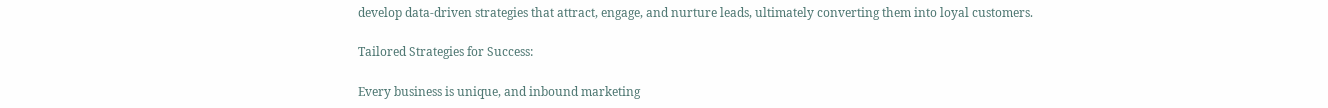develop data-driven strategies that attract, engage, and nurture leads, ultimately converting them into loyal customers.

Tailored Strategies for Success:

Every business is unique, and inbound marketing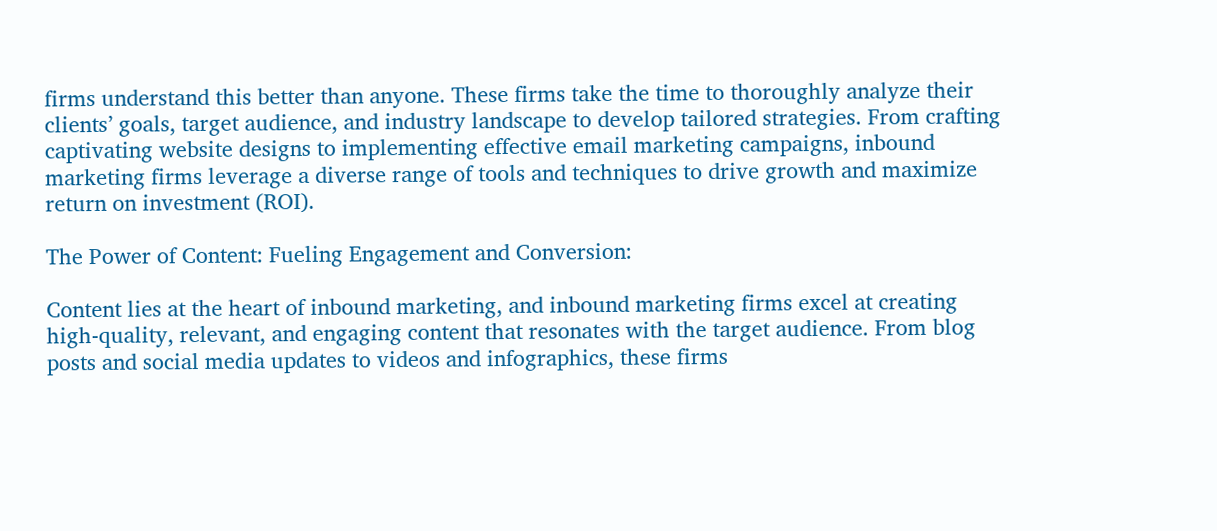firms understand this better than anyone. These firms take the time to thoroughly analyze their clients’ goals, target audience, and industry landscape to develop tailored strategies. From crafting captivating website designs to implementing effective email marketing campaigns, inbound marketing firms leverage a diverse range of tools and techniques to drive growth and maximize return on investment (ROI).

The Power of Content: Fueling Engagement and Conversion:

Content lies at the heart of inbound marketing, and inbound marketing firms excel at creating high-quality, relevant, and engaging content that resonates with the target audience. From blog posts and social media updates to videos and infographics, these firms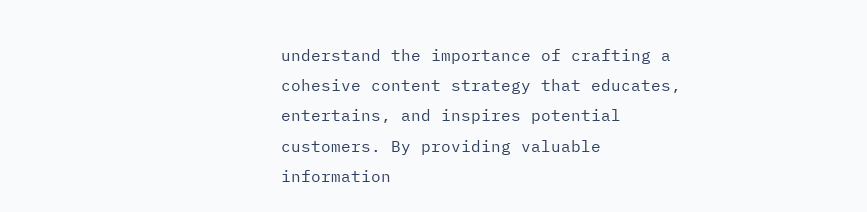understand the importance of crafting a cohesive content strategy that educates, entertains, and inspires potential customers. By providing valuable information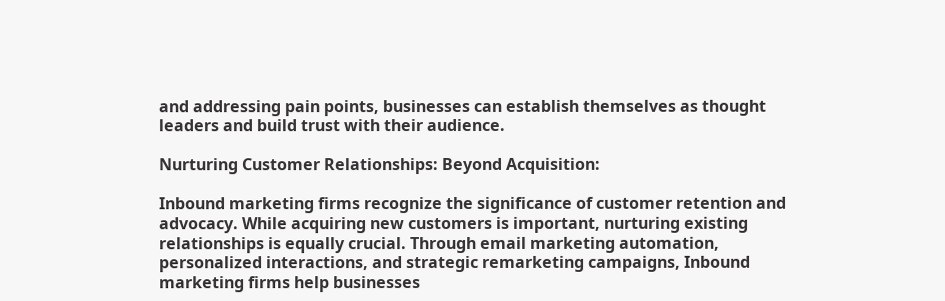and addressing pain points, businesses can establish themselves as thought leaders and build trust with their audience.

Nurturing Customer Relationships: Beyond Acquisition:

Inbound marketing firms recognize the significance of customer retention and advocacy. While acquiring new customers is important, nurturing existing relationships is equally crucial. Through email marketing automation, personalized interactions, and strategic remarketing campaigns, Inbound marketing firms help businesses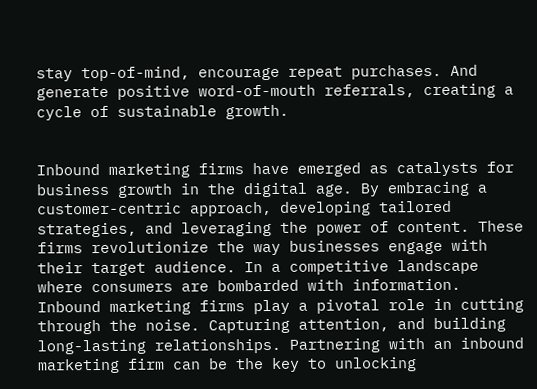stay top-of-mind, encourage repeat purchases. And generate positive word-of-mouth referrals, creating a cycle of sustainable growth.


Inbound marketing firms have emerged as catalysts for business growth in the digital age. By embracing a customer-centric approach, developing tailored strategies, and leveraging the power of content. These firms revolutionize the way businesses engage with their target audience. In a competitive landscape where consumers are bombarded with information. Inbound marketing firms play a pivotal role in cutting through the noise. Capturing attention, and building long-lasting relationships. Partnering with an inbound marketing firm can be the key to unlocking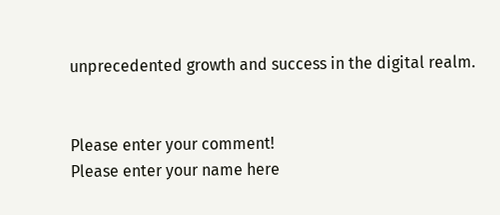unprecedented growth and success in the digital realm.


Please enter your comment!
Please enter your name here